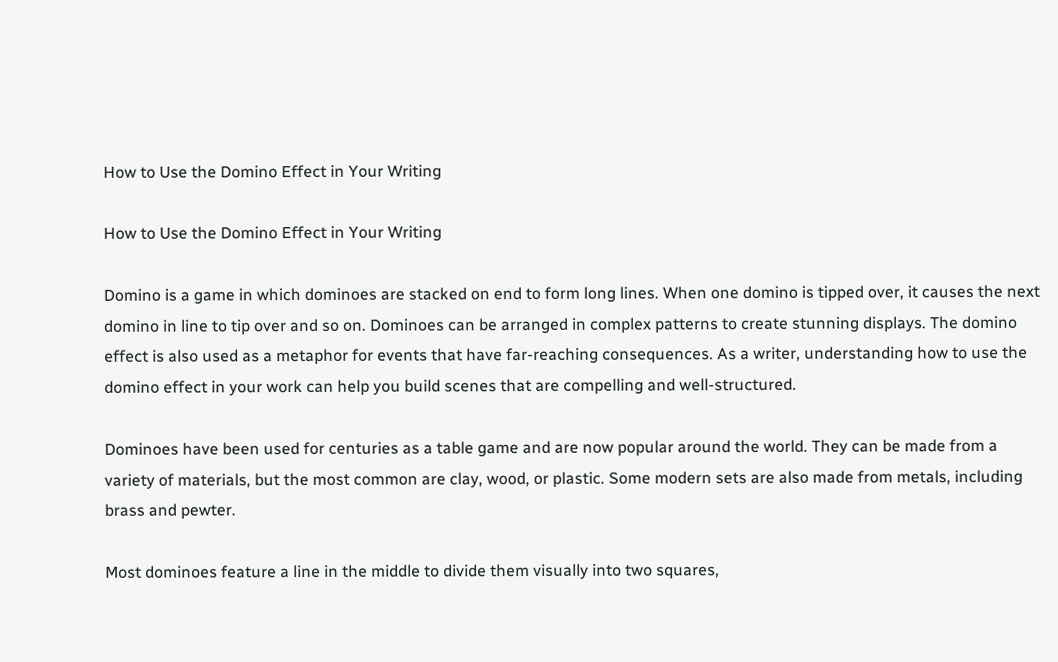How to Use the Domino Effect in Your Writing

How to Use the Domino Effect in Your Writing

Domino is a game in which dominoes are stacked on end to form long lines. When one domino is tipped over, it causes the next domino in line to tip over and so on. Dominoes can be arranged in complex patterns to create stunning displays. The domino effect is also used as a metaphor for events that have far-reaching consequences. As a writer, understanding how to use the domino effect in your work can help you build scenes that are compelling and well-structured.

Dominoes have been used for centuries as a table game and are now popular around the world. They can be made from a variety of materials, but the most common are clay, wood, or plastic. Some modern sets are also made from metals, including brass and pewter.

Most dominoes feature a line in the middle to divide them visually into two squares,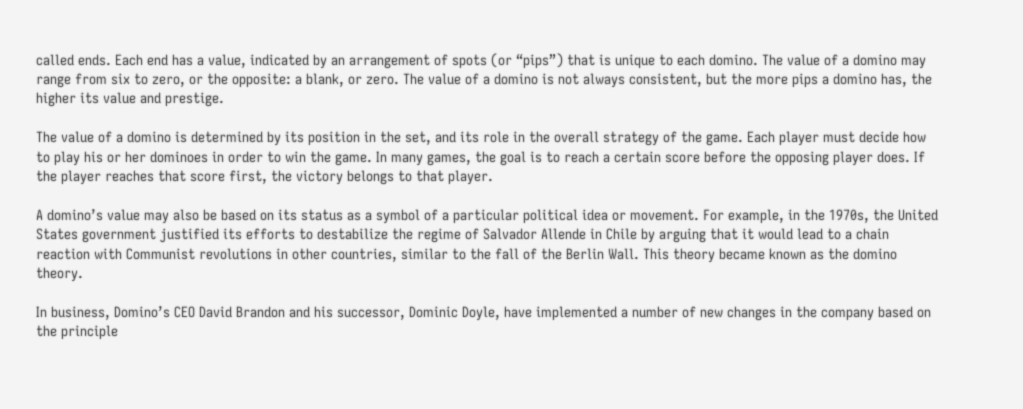called ends. Each end has a value, indicated by an arrangement of spots (or “pips”) that is unique to each domino. The value of a domino may range from six to zero, or the opposite: a blank, or zero. The value of a domino is not always consistent, but the more pips a domino has, the higher its value and prestige.

The value of a domino is determined by its position in the set, and its role in the overall strategy of the game. Each player must decide how to play his or her dominoes in order to win the game. In many games, the goal is to reach a certain score before the opposing player does. If the player reaches that score first, the victory belongs to that player.

A domino’s value may also be based on its status as a symbol of a particular political idea or movement. For example, in the 1970s, the United States government justified its efforts to destabilize the regime of Salvador Allende in Chile by arguing that it would lead to a chain reaction with Communist revolutions in other countries, similar to the fall of the Berlin Wall. This theory became known as the domino theory.

In business, Domino’s CEO David Brandon and his successor, Dominic Doyle, have implemented a number of new changes in the company based on the principle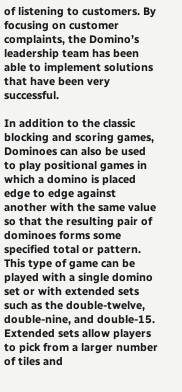of listening to customers. By focusing on customer complaints, the Domino’s leadership team has been able to implement solutions that have been very successful.

In addition to the classic blocking and scoring games, Dominoes can also be used to play positional games in which a domino is placed edge to edge against another with the same value so that the resulting pair of dominoes forms some specified total or pattern. This type of game can be played with a single domino set or with extended sets such as the double-twelve, double-nine, and double-15. Extended sets allow players to pick from a larger number of tiles and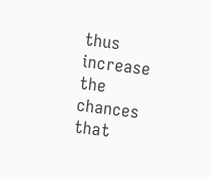thus increase the chances that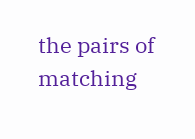the pairs of matching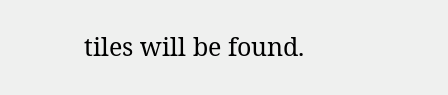tiles will be found.